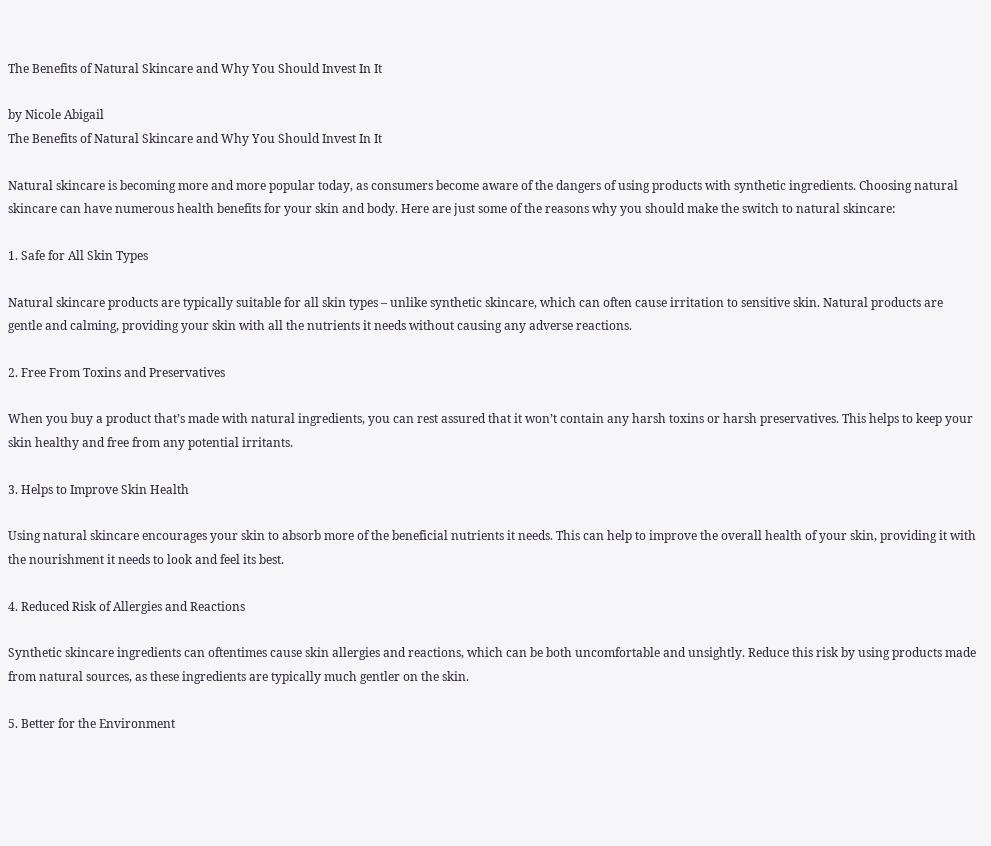The Benefits of Natural Skincare and Why You Should Invest In It

by Nicole Abigail
The Benefits of Natural Skincare and Why You Should Invest In It

Natural skincare is becoming more and more popular today, as consumers become aware of the dangers of using products with synthetic ingredients. Choosing natural skincare can have numerous health benefits for your skin and body. Here are just some of the reasons why you should make the switch to natural skincare:

1. Safe for All Skin Types

Natural skincare products are typically suitable for all skin types – unlike synthetic skincare, which can often cause irritation to sensitive skin. Natural products are gentle and calming, providing your skin with all the nutrients it needs without causing any adverse reactions.

2. Free From Toxins and Preservatives

When you buy a product that’s made with natural ingredients, you can rest assured that it won’t contain any harsh toxins or harsh preservatives. This helps to keep your skin healthy and free from any potential irritants.

3. Helps to Improve Skin Health

Using natural skincare encourages your skin to absorb more of the beneficial nutrients it needs. This can help to improve the overall health of your skin, providing it with the nourishment it needs to look and feel its best.

4. Reduced Risk of Allergies and Reactions

Synthetic skincare ingredients can oftentimes cause skin allergies and reactions, which can be both uncomfortable and unsightly. Reduce this risk by using products made from natural sources, as these ingredients are typically much gentler on the skin.

5. Better for the Environment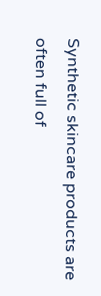Synthetic skincare products are often full of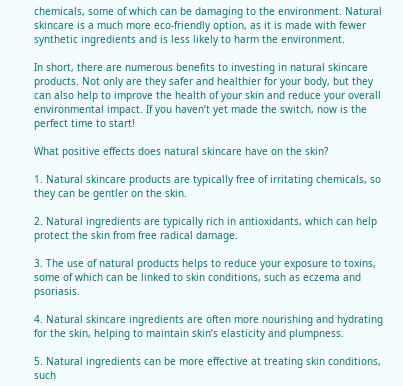chemicals, some of which can be damaging to the environment. Natural skincare is a much more eco-friendly option, as it is made with fewer synthetic ingredients and is less likely to harm the environment.

In short, there are numerous benefits to investing in natural skincare products. Not only are they safer and healthier for your body, but they can also help to improve the health of your skin and reduce your overall environmental impact. If you haven’t yet made the switch, now is the perfect time to start!

What positive effects does natural skincare have on the skin?

1. Natural skincare products are typically free of irritating chemicals, so they can be gentler on the skin.

2. Natural ingredients are typically rich in antioxidants, which can help protect the skin from free radical damage.

3. The use of natural products helps to reduce your exposure to toxins, some of which can be linked to skin conditions, such as eczema and psoriasis.

4. Natural skincare ingredients are often more nourishing and hydrating for the skin, helping to maintain skin’s elasticity and plumpness.

5. Natural ingredients can be more effective at treating skin conditions, such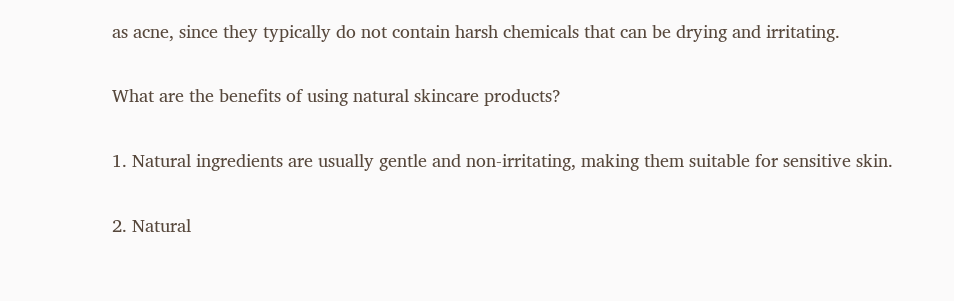as acne, since they typically do not contain harsh chemicals that can be drying and irritating.

What are the benefits of using natural skincare products?

1. Natural ingredients are usually gentle and non-irritating, making them suitable for sensitive skin.

2. Natural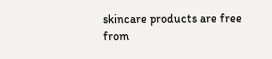skincare products are free from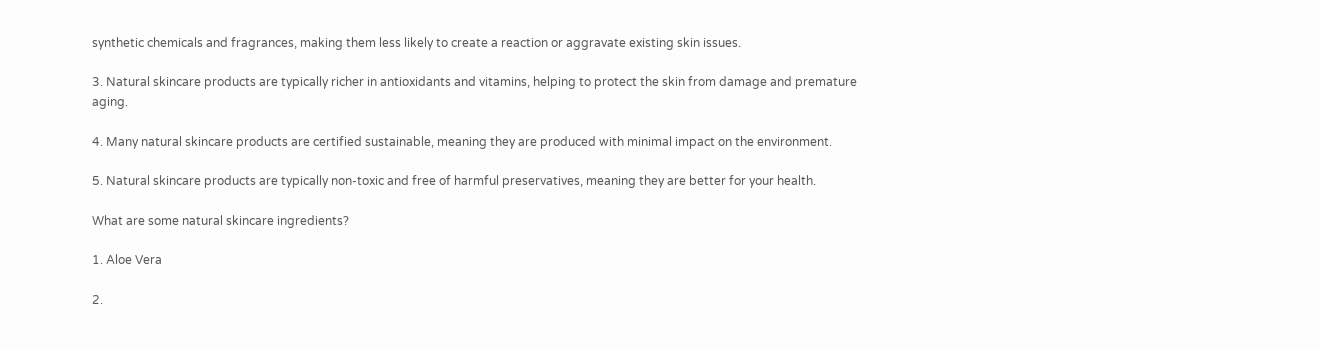synthetic chemicals and fragrances, making them less likely to create a reaction or aggravate existing skin issues.

3. Natural skincare products are typically richer in antioxidants and vitamins, helping to protect the skin from damage and premature aging.

4. Many natural skincare products are certified sustainable, meaning they are produced with minimal impact on the environment.

5. Natural skincare products are typically non-toxic and free of harmful preservatives, meaning they are better for your health.

What are some natural skincare ingredients?

1. Aloe Vera

2.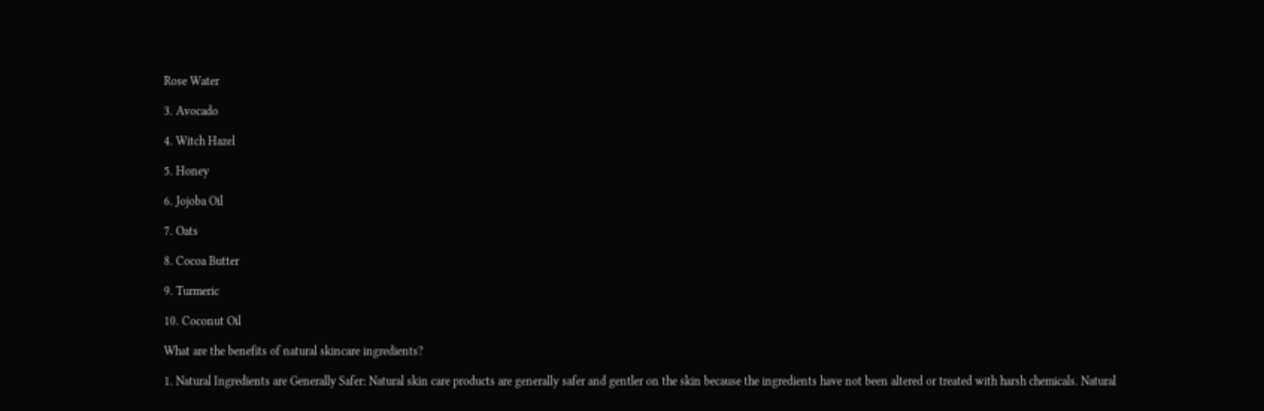Rose Water

3. Avocado

4. Witch Hazel

5. Honey

6. Jojoba Oil

7. Oats

8. Cocoa Butter

9. Turmeric

10. Coconut Oil

What are the benefits of natural skincare ingredients?

1. Natural Ingredients are Generally Safer: Natural skin care products are generally safer and gentler on the skin because the ingredients have not been altered or treated with harsh chemicals. Natural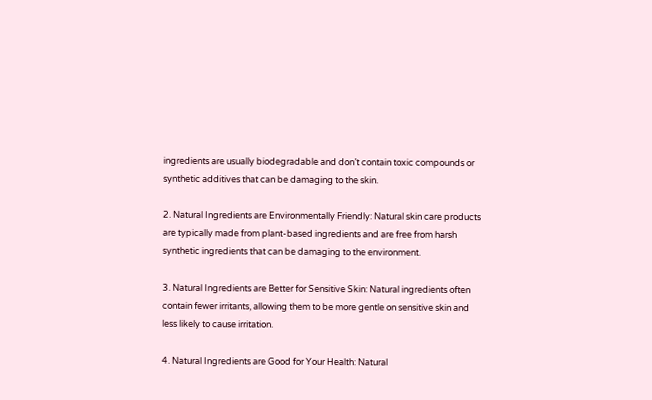ingredients are usually biodegradable and don’t contain toxic compounds or synthetic additives that can be damaging to the skin.

2. Natural Ingredients are Environmentally Friendly: Natural skin care products are typically made from plant-based ingredients and are free from harsh synthetic ingredients that can be damaging to the environment.

3. Natural Ingredients are Better for Sensitive Skin: Natural ingredients often contain fewer irritants, allowing them to be more gentle on sensitive skin and less likely to cause irritation.

4. Natural Ingredients are Good for Your Health: Natural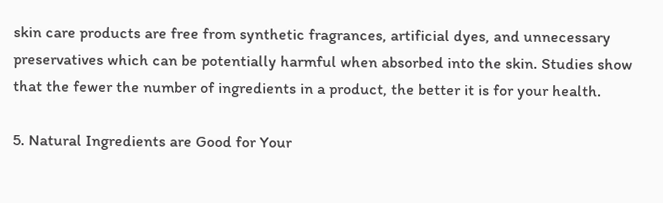skin care products are free from synthetic fragrances, artificial dyes, and unnecessary preservatives which can be potentially harmful when absorbed into the skin. Studies show that the fewer the number of ingredients in a product, the better it is for your health.

5. Natural Ingredients are Good for Your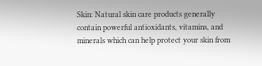Skin: Natural skin care products generally contain powerful antioxidants, vitamins, and minerals which can help protect your skin from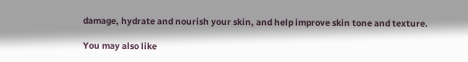damage, hydrate and nourish your skin, and help improve skin tone and texture.

You may also like